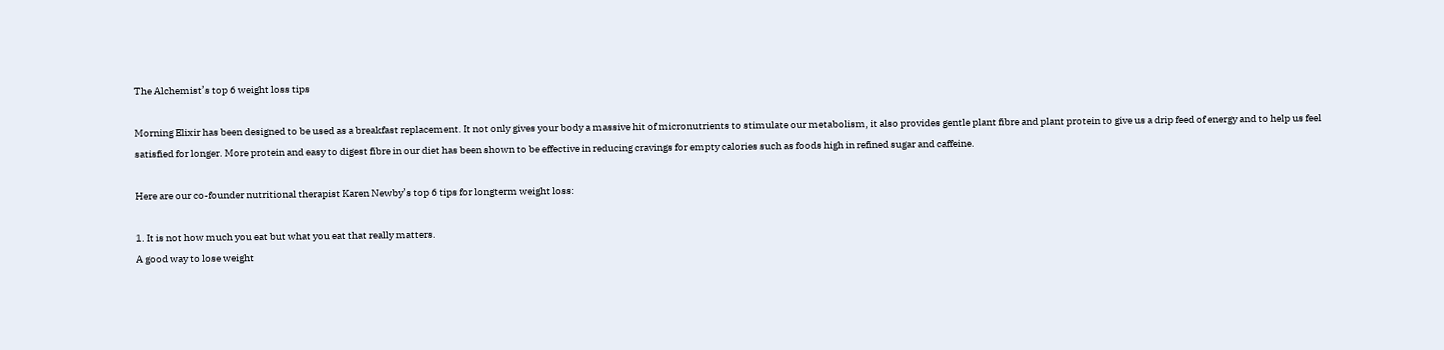The Alchemist’s top 6 weight loss tips

Morning Elixir has been designed to be used as a breakfast replacement. It not only gives your body a massive hit of micronutrients to stimulate our metabolism, it also provides gentle plant fibre and plant protein to give us a drip feed of energy and to help us feel satisfied for longer. More protein and easy to digest fibre in our diet has been shown to be effective in reducing cravings for empty calories such as foods high in refined sugar and caffeine.

Here are our co-founder nutritional therapist Karen Newby’s top 6 tips for longterm weight loss:

1. It is not how much you eat but what you eat that really matters.
A good way to lose weight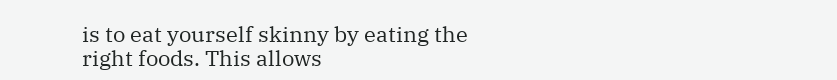is to eat yourself skinny by eating the right foods. This allows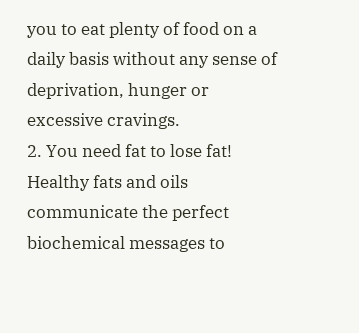you to eat plenty of food on a daily basis without any sense of deprivation, hunger or excessive cravings.
2. You need fat to lose fat!
Healthy fats and oils communicate the perfect biochemical messages to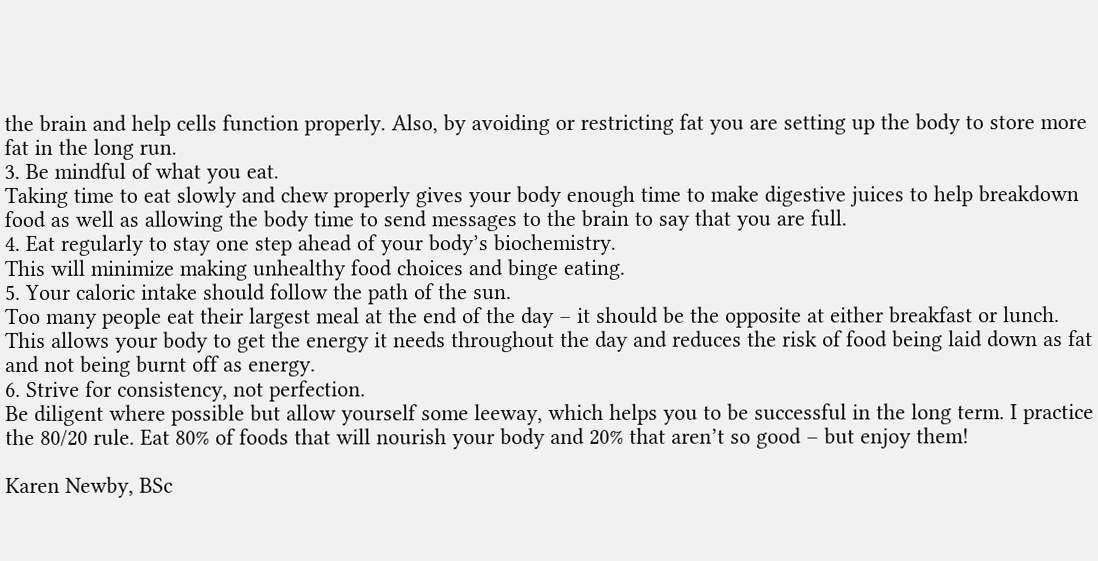the brain and help cells function properly. Also, by avoiding or restricting fat you are setting up the body to store more fat in the long run.
3. Be mindful of what you eat.
Taking time to eat slowly and chew properly gives your body enough time to make digestive juices to help breakdown food as well as allowing the body time to send messages to the brain to say that you are full.
4. Eat regularly to stay one step ahead of your body’s biochemistry.
This will minimize making unhealthy food choices and binge eating.
5. Your caloric intake should follow the path of the sun.
Too many people eat their largest meal at the end of the day – it should be the opposite at either breakfast or lunch. This allows your body to get the energy it needs throughout the day and reduces the risk of food being laid down as fat and not being burnt off as energy.
6. Strive for consistency, not perfection.
Be diligent where possible but allow yourself some leeway, which helps you to be successful in the long term. I practice the 80/20 rule. Eat 80% of foods that will nourish your body and 20% that aren’t so good – but enjoy them!

Karen Newby, BSc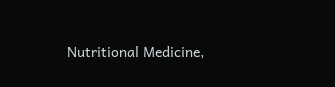Nutritional Medicine,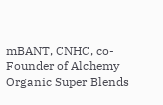mBANT, CNHC, co-Founder of Alchemy Organic Super Blends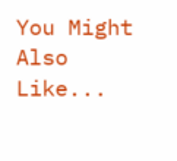You Might Also Like...